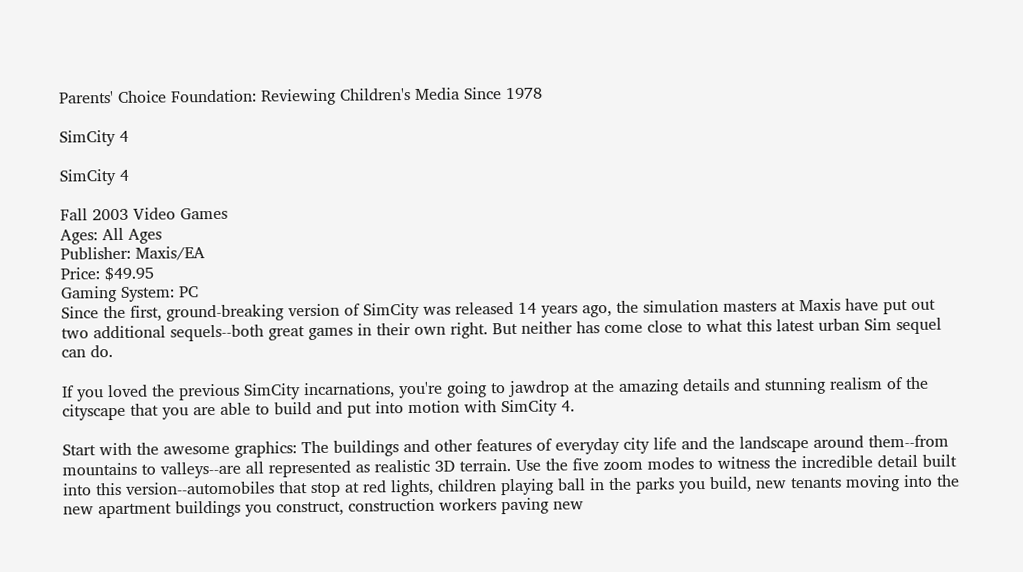Parents' Choice Foundation: Reviewing Children's Media Since 1978

SimCity 4

SimCity 4

Fall 2003 Video Games
Ages: All Ages
Publisher: Maxis/EA
Price: $49.95
Gaming System: PC
Since the first, ground-breaking version of SimCity was released 14 years ago, the simulation masters at Maxis have put out two additional sequels--both great games in their own right. But neither has come close to what this latest urban Sim sequel can do.

If you loved the previous SimCity incarnations, you're going to jawdrop at the amazing details and stunning realism of the cityscape that you are able to build and put into motion with SimCity 4.

Start with the awesome graphics: The buildings and other features of everyday city life and the landscape around them--from mountains to valleys--are all represented as realistic 3D terrain. Use the five zoom modes to witness the incredible detail built into this version--automobiles that stop at red lights, children playing ball in the parks you build, new tenants moving into the new apartment buildings you construct, construction workers paving new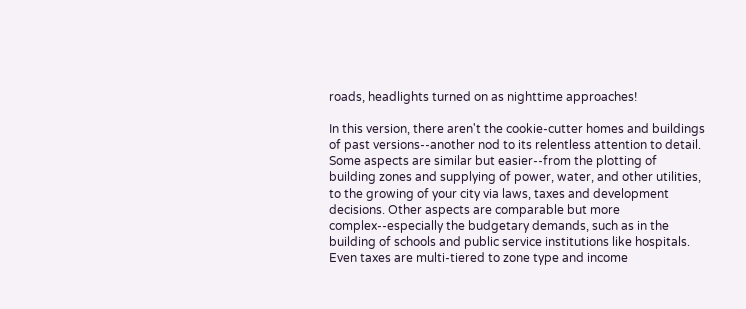roads, headlights turned on as nighttime approaches!

In this version, there aren't the cookie-cutter homes and buildings of past versions--another nod to its relentless attention to detail. Some aspects are similar but easier--from the plotting of building zones and supplying of power, water, and other utilities, to the growing of your city via laws, taxes and development decisions. Other aspects are comparable but more complex--especially the budgetary demands, such as in the building of schools and public service institutions like hospitals. Even taxes are multi-tiered to zone type and income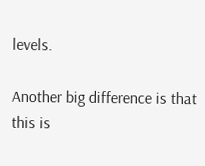levels.

Another big difference is that this is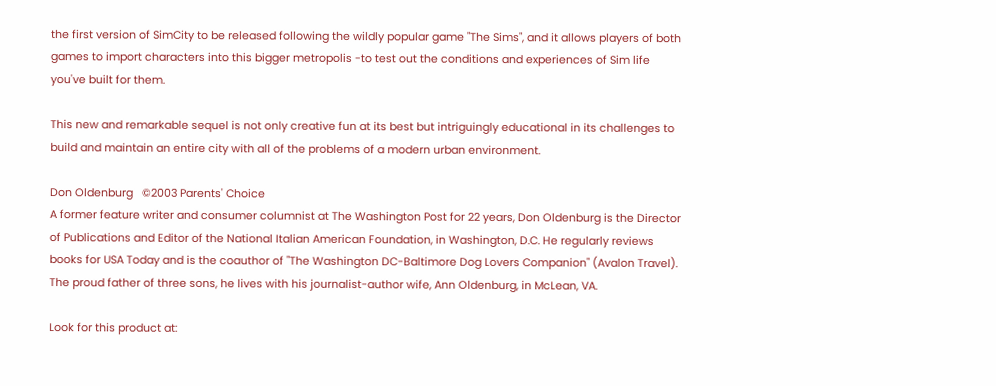the first version of SimCity to be released following the wildly popular game "The Sims", and it allows players of both games to import characters into this bigger metropolis -to test out the conditions and experiences of Sim life you've built for them.

This new and remarkable sequel is not only creative fun at its best but intriguingly educational in its challenges to build and maintain an entire city with all of the problems of a modern urban environment.

Don Oldenburg   ©2003 Parents' Choice
A former feature writer and consumer columnist at The Washington Post for 22 years, Don Oldenburg is the Director of Publications and Editor of the National Italian American Foundation, in Washington, D.C. He regularly reviews books for USA Today and is the coauthor of "The Washington DC-Baltimore Dog Lovers Companion" (Avalon Travel). The proud father of three sons, he lives with his journalist-author wife, Ann Oldenburg, in McLean, VA.

Look for this product at: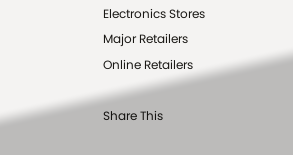Electronics Stores
Major Retailers
Online Retailers

Share This